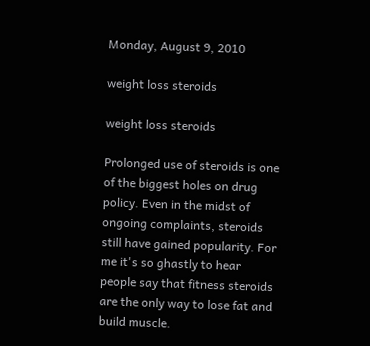Monday, August 9, 2010

weight loss steroids

weight loss steroids

Prolonged use of steroids is one of the biggest holes on drug policy. Even in the midst of ongoing complaints, steroids still have gained popularity. For me it's so ghastly to hear people say that fitness steroids are the only way to lose fat and build muscle.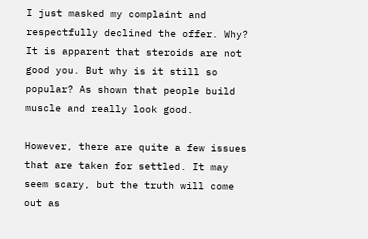I just masked my complaint and respectfully declined the offer. Why? It is apparent that steroids are not good you. But why is it still so popular? As shown that people build muscle and really look good.

However, there are quite a few issues that are taken for settled. It may seem scary, but the truth will come out as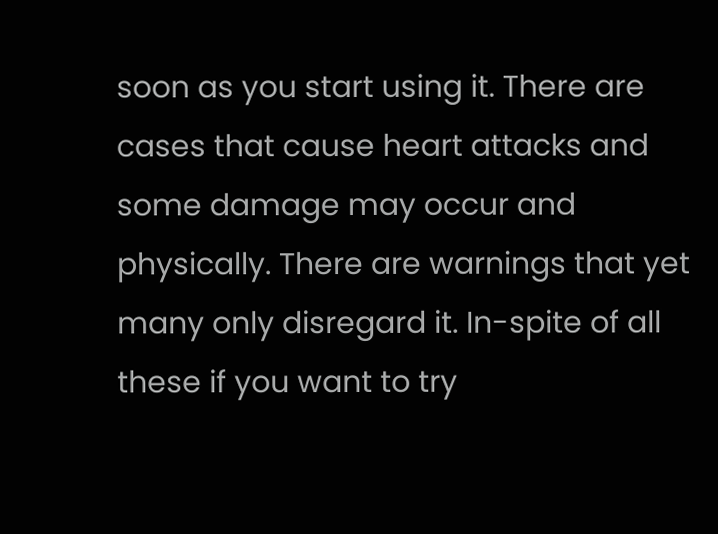soon as you start using it. There are cases that cause heart attacks and some damage may occur and physically. There are warnings that yet many only disregard it. In-spite of all these if you want to try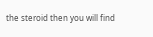the steroid then you will find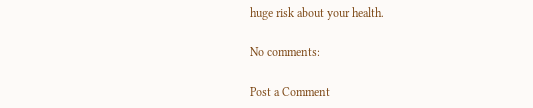huge risk about your health.

No comments:

Post a Comment